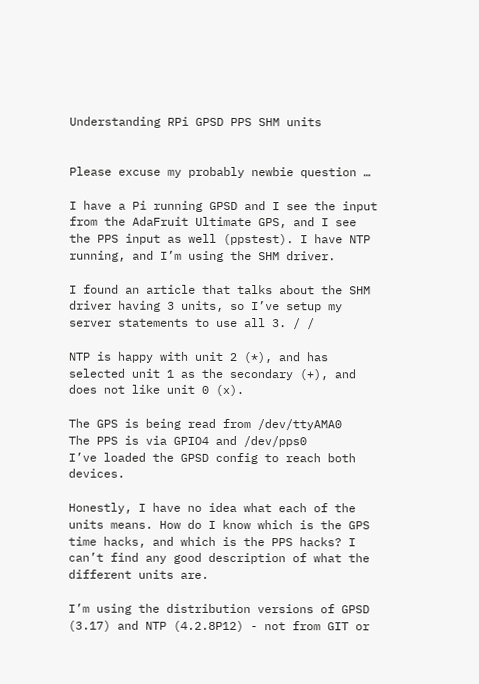Understanding RPi GPSD PPS SHM units


Please excuse my probably newbie question …

I have a Pi running GPSD and I see the input from the AdaFruit Ultimate GPS, and I see the PPS input as well (ppstest). I have NTP running, and I’m using the SHM driver.

I found an article that talks about the SHM driver having 3 units, so I’ve setup my server statements to use all 3. / /

NTP is happy with unit 2 (*), and has selected unit 1 as the secondary (+), and does not like unit 0 (x).

The GPS is being read from /dev/ttyAMA0
The PPS is via GPIO4 and /dev/pps0
I’ve loaded the GPSD config to reach both devices.

Honestly, I have no idea what each of the units means. How do I know which is the GPS time hacks, and which is the PPS hacks? I can’t find any good description of what the different units are.

I’m using the distribution versions of GPSD (3.17) and NTP (4.2.8P12) - not from GIT or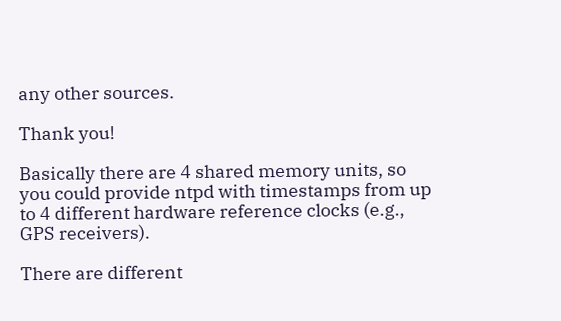any other sources.

Thank you!

Basically there are 4 shared memory units, so you could provide ntpd with timestamps from up to 4 different hardware reference clocks (e.g., GPS receivers).

There are different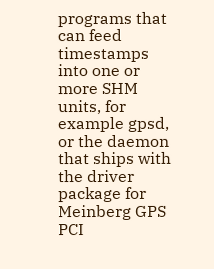programs that can feed timestamps into one or more SHM units, for example gpsd, or the daemon that ships with the driver package for Meinberg GPS PCI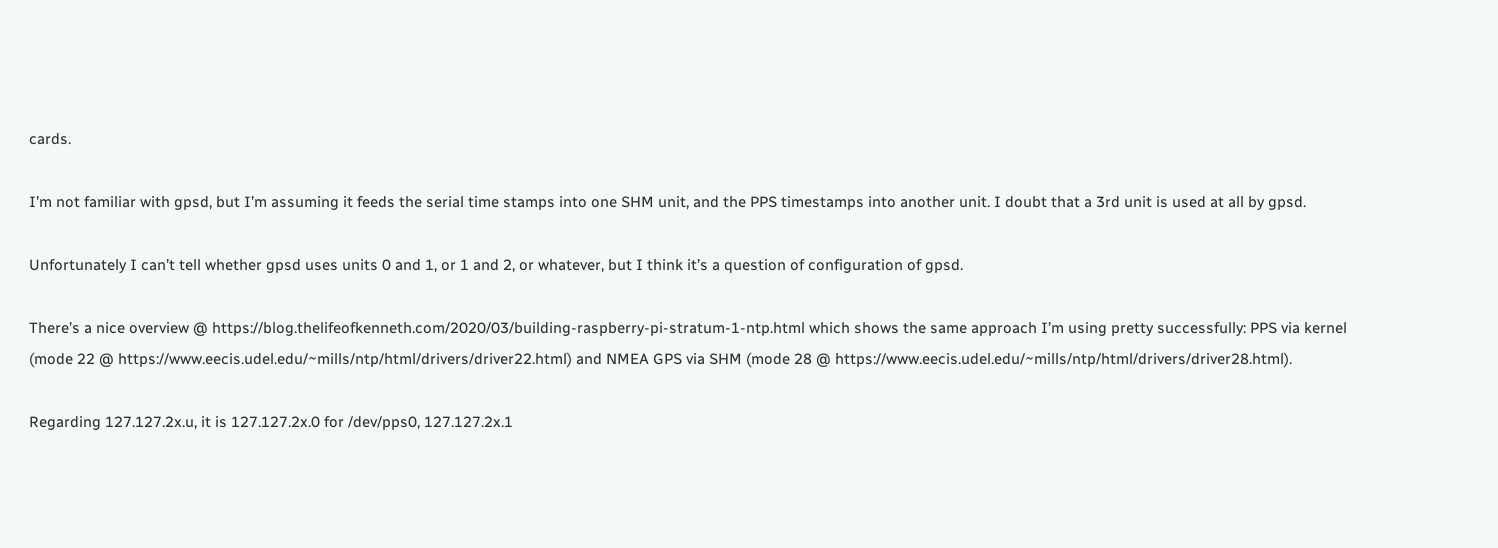cards.

I’m not familiar with gpsd, but I’m assuming it feeds the serial time stamps into one SHM unit, and the PPS timestamps into another unit. I doubt that a 3rd unit is used at all by gpsd.

Unfortunately I can’t tell whether gpsd uses units 0 and 1, or 1 and 2, or whatever, but I think it’s a question of configuration of gpsd.

There’s a nice overview @ https://blog.thelifeofkenneth.com/2020/03/building-raspberry-pi-stratum-1-ntp.html which shows the same approach I’m using pretty successfully: PPS via kernel (mode 22 @ https://www.eecis.udel.edu/~mills/ntp/html/drivers/driver22.html) and NMEA GPS via SHM (mode 28 @ https://www.eecis.udel.edu/~mills/ntp/html/drivers/driver28.html).

Regarding 127.127.2x.u, it is 127.127.2x.0 for /dev/pps0, 127.127.2x.1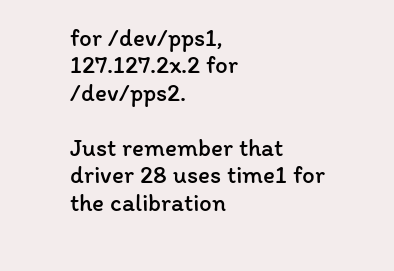for /dev/pps1, 127.127.2x.2 for /dev/pps2.

Just remember that driver 28 uses time1 for the calibration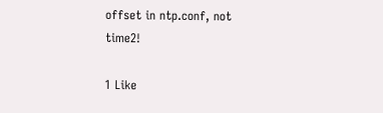offset in ntp.conf, not time2!

1 Like